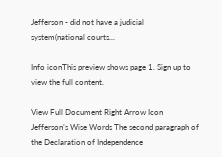Jefferson - did not have a judicial system(national courts...

Info iconThis preview shows page 1. Sign up to view the full content.

View Full Document Right Arrow Icon
Jefferson’s Wise Words The second paragraph of the Declaration of Independence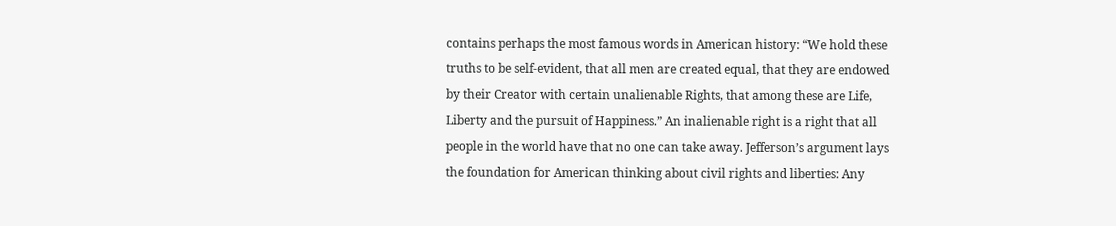contains perhaps the most famous words in American history: “We hold these truths to be self-evident, that all men are created equal, that they are endowed by their Creator with certain unalienable Rights, that among these are Life, Liberty and the pursuit of Happiness.” An inalienable right is a right that all people in the world have that no one can take away. Jefferson’s argument lays the foundation for American thinking about civil rights and liberties: Any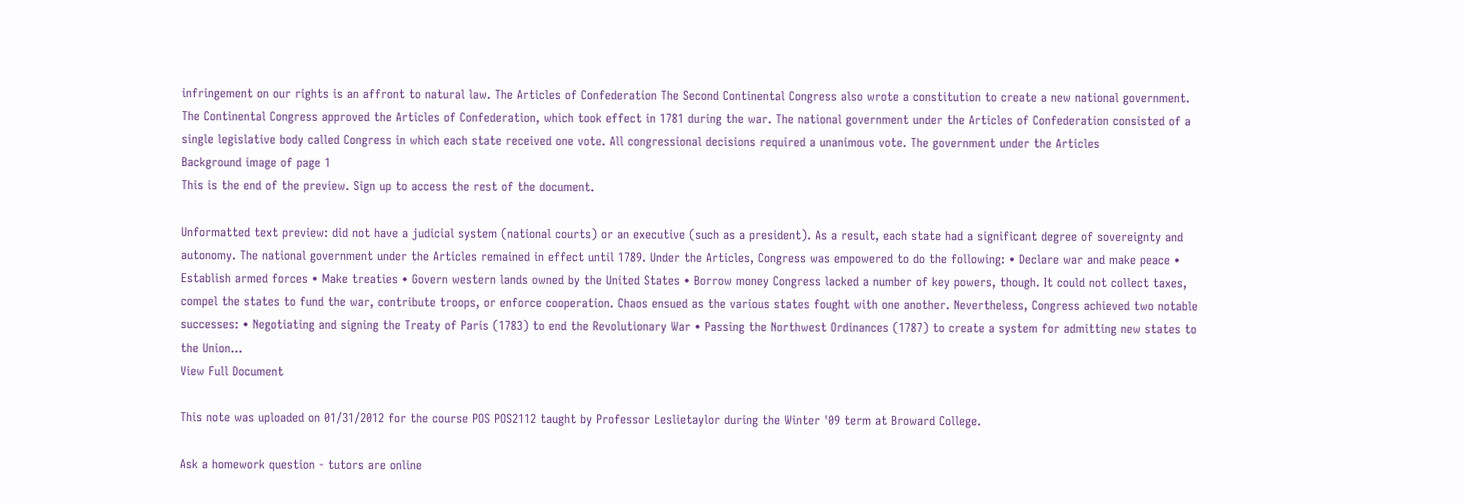infringement on our rights is an affront to natural law. The Articles of Confederation The Second Continental Congress also wrote a constitution to create a new national government. The Continental Congress approved the Articles of Confederation, which took effect in 1781 during the war. The national government under the Articles of Confederation consisted of a single legislative body called Congress in which each state received one vote. All congressional decisions required a unanimous vote. The government under the Articles
Background image of page 1
This is the end of the preview. Sign up to access the rest of the document.

Unformatted text preview: did not have a judicial system (national courts) or an executive (such as a president). As a result, each state had a significant degree of sovereignty and autonomy. The national government under the Articles remained in effect until 1789. Under the Articles, Congress was empowered to do the following: • Declare war and make peace • Establish armed forces • Make treaties • Govern western lands owned by the United States • Borrow money Congress lacked a number of key powers, though. It could not collect taxes, compel the states to fund the war, contribute troops, or enforce cooperation. Chaos ensued as the various states fought with one another. Nevertheless, Congress achieved two notable successes: • Negotiating and signing the Treaty of Paris (1783) to end the Revolutionary War • Passing the Northwest Ordinances (1787) to create a system for admitting new states to the Union...
View Full Document

This note was uploaded on 01/31/2012 for the course POS POS2112 taught by Professor Leslietaylor during the Winter '09 term at Broward College.

Ask a homework question - tutors are online